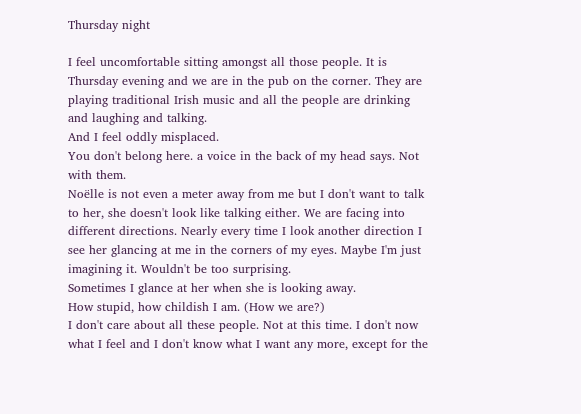Thursday night

I feel uncomfortable sitting amongst all those people. It is Thursday evening and we are in the pub on the corner. They are playing traditional Irish music and all the people are drinking and laughing and talking.
And I feel oddly misplaced.
You don't belong here. a voice in the back of my head says. Not with them.
Noëlle is not even a meter away from me but I don't want to talk to her, she doesn't look like talking either. We are facing into different directions. Nearly every time I look another direction I see her glancing at me in the corners of my eyes. Maybe I'm just imagining it. Wouldn't be too surprising.
Sometimes I glance at her when she is looking away.
How stupid, how childish I am. (How we are?)
I don't care about all these people. Not at this time. I don't now what I feel and I don't know what I want any more, except for the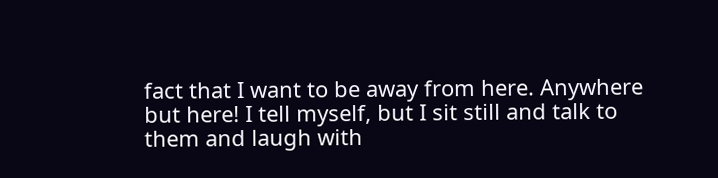fact that I want to be away from here. Anywhere but here! I tell myself, but I sit still and talk to them and laugh with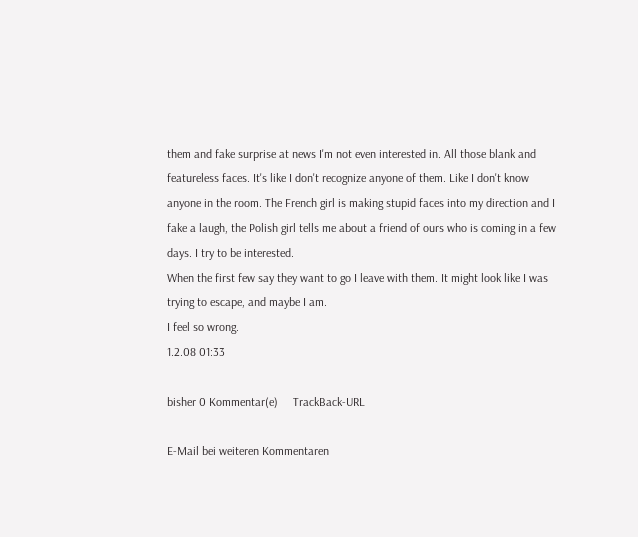them and fake surprise at news I'm not even interested in. All those blank and featureless faces. It's like I don't recognize anyone of them. Like I don't know anyone in the room. The French girl is making stupid faces into my direction and I fake a laugh, the Polish girl tells me about a friend of ours who is coming in a few days. I try to be interested.
When the first few say they want to go I leave with them. It might look like I was trying to escape, and maybe I am.
I feel so wrong.
1.2.08 01:33

bisher 0 Kommentar(e)     TrackBack-URL

E-Mail bei weiteren Kommentaren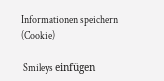Informationen speichern (Cookie)

 Smileys einfügen